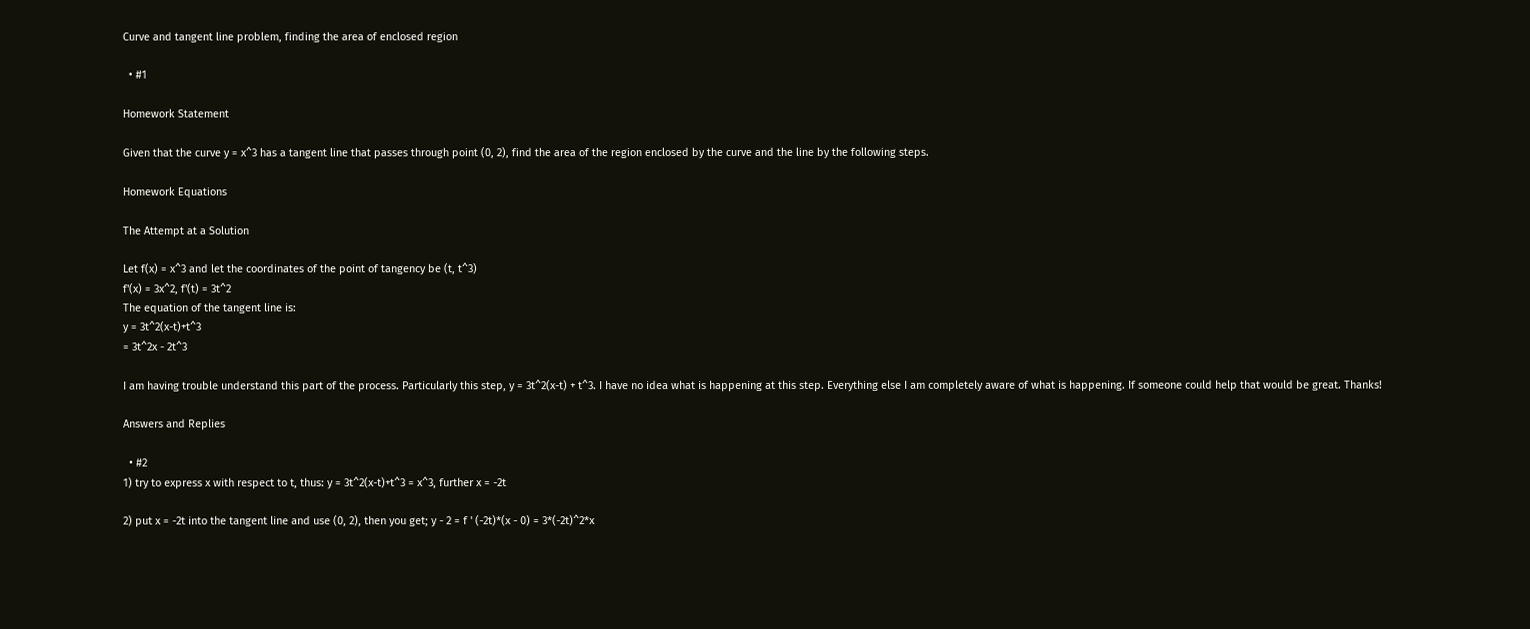Curve and tangent line problem, finding the area of enclosed region

  • #1

Homework Statement

Given that the curve y = x^3 has a tangent line that passes through point (0, 2), find the area of the region enclosed by the curve and the line by the following steps.

Homework Equations

The Attempt at a Solution

Let f(x) = x^3 and let the coordinates of the point of tangency be (t, t^3)
f'(x) = 3x^2, f'(t) = 3t^2
The equation of the tangent line is:
y = 3t^2(x-t)+t^3
= 3t^2x - 2t^3

I am having trouble understand this part of the process. Particularly this step, y = 3t^2(x-t) + t^3. I have no idea what is happening at this step. Everything else I am completely aware of what is happening. If someone could help that would be great. Thanks!

Answers and Replies

  • #2
1) try to express x with respect to t, thus: y = 3t^2(x-t)+t^3 = x^3, further x = -2t

2) put x = -2t into the tangent line and use (0, 2), then you get; y - 2 = f ' (-2t)*(x - 0) = 3*(-2t)^2*x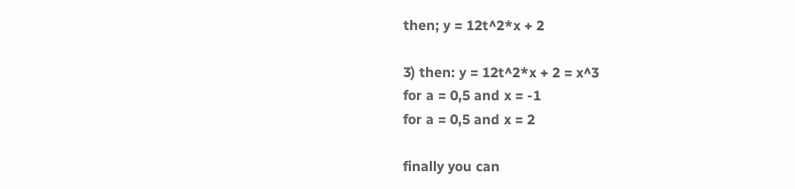then; y = 12t^2*x + 2

3) then: y = 12t^2*x + 2 = x^3
for a = 0,5 and x = -1
for a = 0,5 and x = 2

finally you can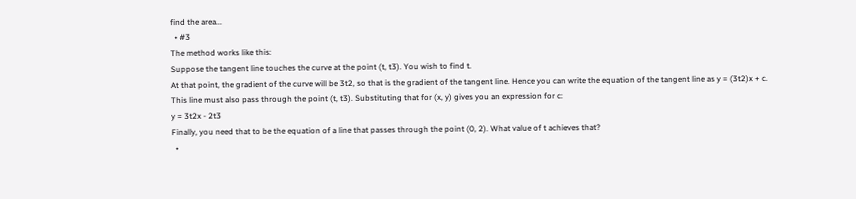find the area...
  • #3
The method works like this:
Suppose the tangent line touches the curve at the point (t, t3). You wish to find t.
At that point, the gradient of the curve will be 3t2, so that is the gradient of the tangent line. Hence you can write the equation of the tangent line as y = (3t2)x + c.
This line must also pass through the point (t, t3). Substituting that for (x, y) gives you an expression for c:
y = 3t2x - 2t3
Finally, you need that to be the equation of a line that passes through the point (0, 2). What value of t achieves that?
  •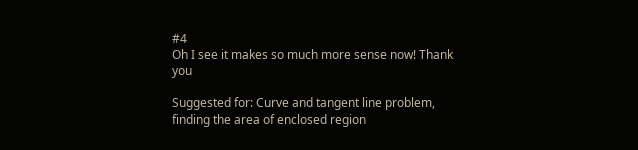#4
Oh I see it makes so much more sense now! Thank you

Suggested for: Curve and tangent line problem, finding the area of enclosed region